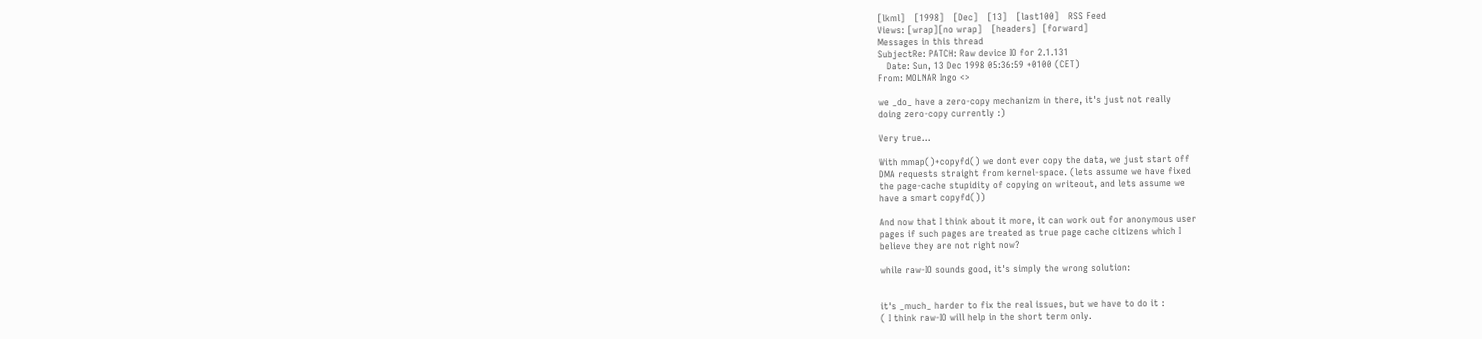[lkml]   [1998]   [Dec]   [13]   [last100]   RSS Feed
Views: [wrap][no wrap]   [headers]  [forward]
Messages in this thread
SubjectRe: PATCH: Raw device IO for 2.1.131
   Date: Sun, 13 Dec 1998 05:36:59 +0100 (CET)
From: MOLNAR Ingo <>

we _do_ have a zero-copy mechanizm in there, it's just not really
doing zero-copy currently :)

Very true...

With mmap()+copyfd() we dont ever copy the data, we just start off
DMA requests straight from kernel-space. (lets assume we have fixed
the page-cache stupidity of copying on writeout, and lets assume we
have a smart copyfd())

And now that I think about it more, it can work out for anonymous user
pages if such pages are treated as true page cache citizens which I
believe they are not right now?

while raw-IO sounds good, it's simply the wrong solution:


it's _much_ harder to fix the real issues, but we have to do it :
( I think raw-IO will help in the short term only.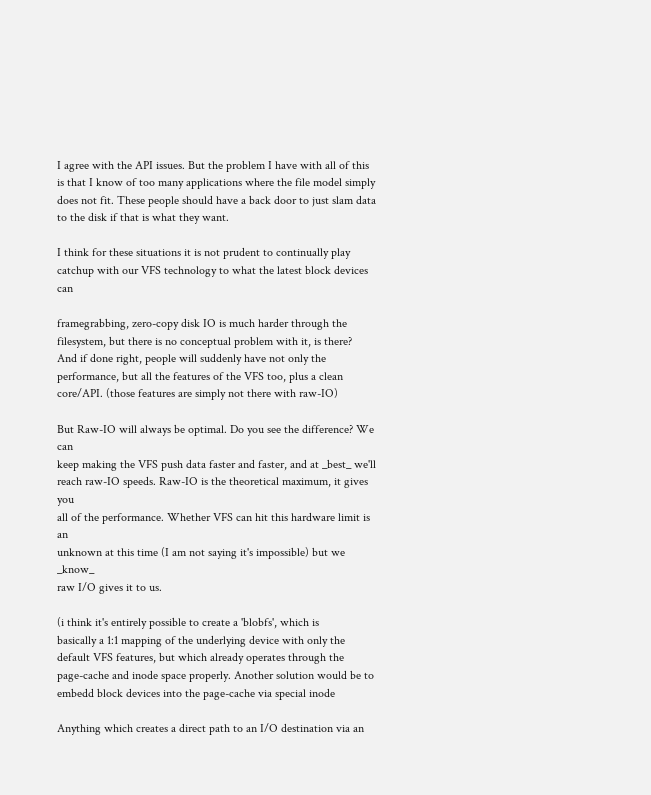I agree with the API issues. But the problem I have with all of this
is that I know of too many applications where the file model simply
does not fit. These people should have a back door to just slam data
to the disk if that is what they want.

I think for these situations it is not prudent to continually play
catchup with our VFS technology to what the latest block devices can

framegrabbing, zero-copy disk IO is much harder through the
filesystem, but there is no conceptual problem with it, is there?
And if done right, people will suddenly have not only the
performance, but all the features of the VFS too, plus a clean
core/API. (those features are simply not there with raw-IO)

But Raw-IO will always be optimal. Do you see the difference? We can
keep making the VFS push data faster and faster, and at _best_ we'll
reach raw-IO speeds. Raw-IO is the theoretical maximum, it gives you
all of the performance. Whether VFS can hit this hardware limit is an
unknown at this time (I am not saying it's impossible) but we _know_
raw I/O gives it to us.

(i think it's entirely possible to create a 'blobfs', which is
basically a 1:1 mapping of the underlying device with only the
default VFS features, but which already operates through the
page-cache and inode space properly. Another solution would be to
embedd block devices into the page-cache via special inode

Anything which creates a direct path to an I/O destination via an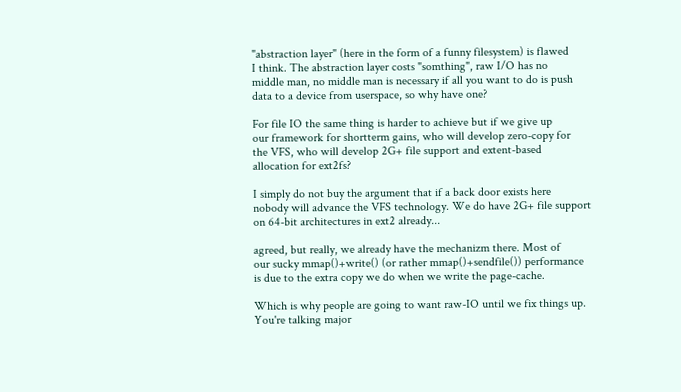"abstraction layer" (here in the form of a funny filesystem) is flawed
I think. The abstraction layer costs "somthing", raw I/O has no
middle man, no middle man is necessary if all you want to do is push
data to a device from userspace, so why have one?

For file IO the same thing is harder to achieve but if we give up
our framework for shortterm gains, who will develop zero-copy for
the VFS, who will develop 2G+ file support and extent-based
allocation for ext2fs?

I simply do not buy the argument that if a back door exists here
nobody will advance the VFS technology. We do have 2G+ file support
on 64-bit architectures in ext2 already...

agreed, but really, we already have the mechanizm there. Most of
our sucky mmap()+write() (or rather mmap()+sendfile()) performance
is due to the extra copy we do when we write the page-cache.

Which is why people are going to want raw-IO until we fix things up.
You're talking major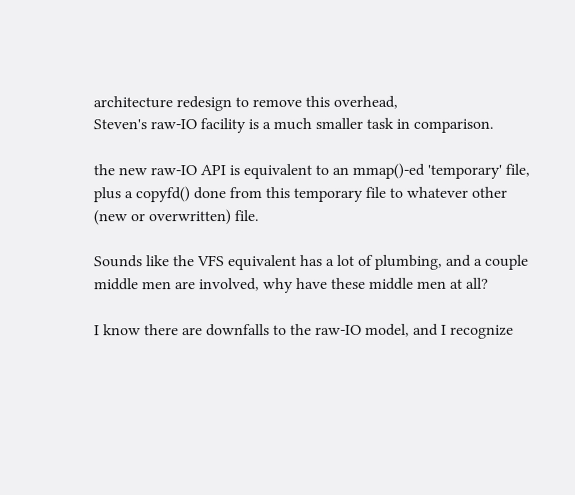architecture redesign to remove this overhead,
Steven's raw-IO facility is a much smaller task in comparison.

the new raw-IO API is equivalent to an mmap()-ed 'temporary' file,
plus a copyfd() done from this temporary file to whatever other
(new or overwritten) file.

Sounds like the VFS equivalent has a lot of plumbing, and a couple
middle men are involved, why have these middle men at all?

I know there are downfalls to the raw-IO model, and I recognize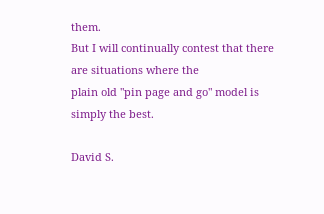them.
But I will continually contest that there are situations where the
plain old "pin page and go" model is simply the best.

David S.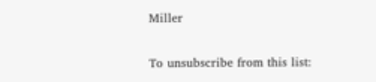Miller

To unsubscribe from this list: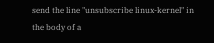send the line "unsubscribe linux-kernel" in
the body of a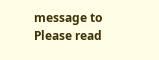message to
Please read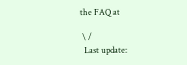the FAQ at

 \ /
  Last update: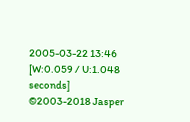2005-03-22 13:46    [W:0.059 / U:1.048 seconds]
©2003-2018 Jasper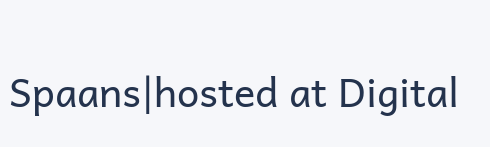Spaans|hosted at Digital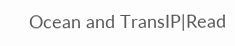Ocean and TransIP|Read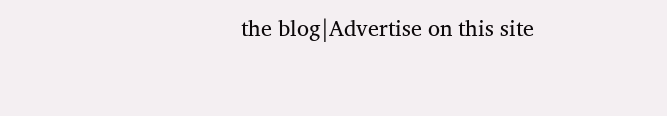the blog|Advertise on this site